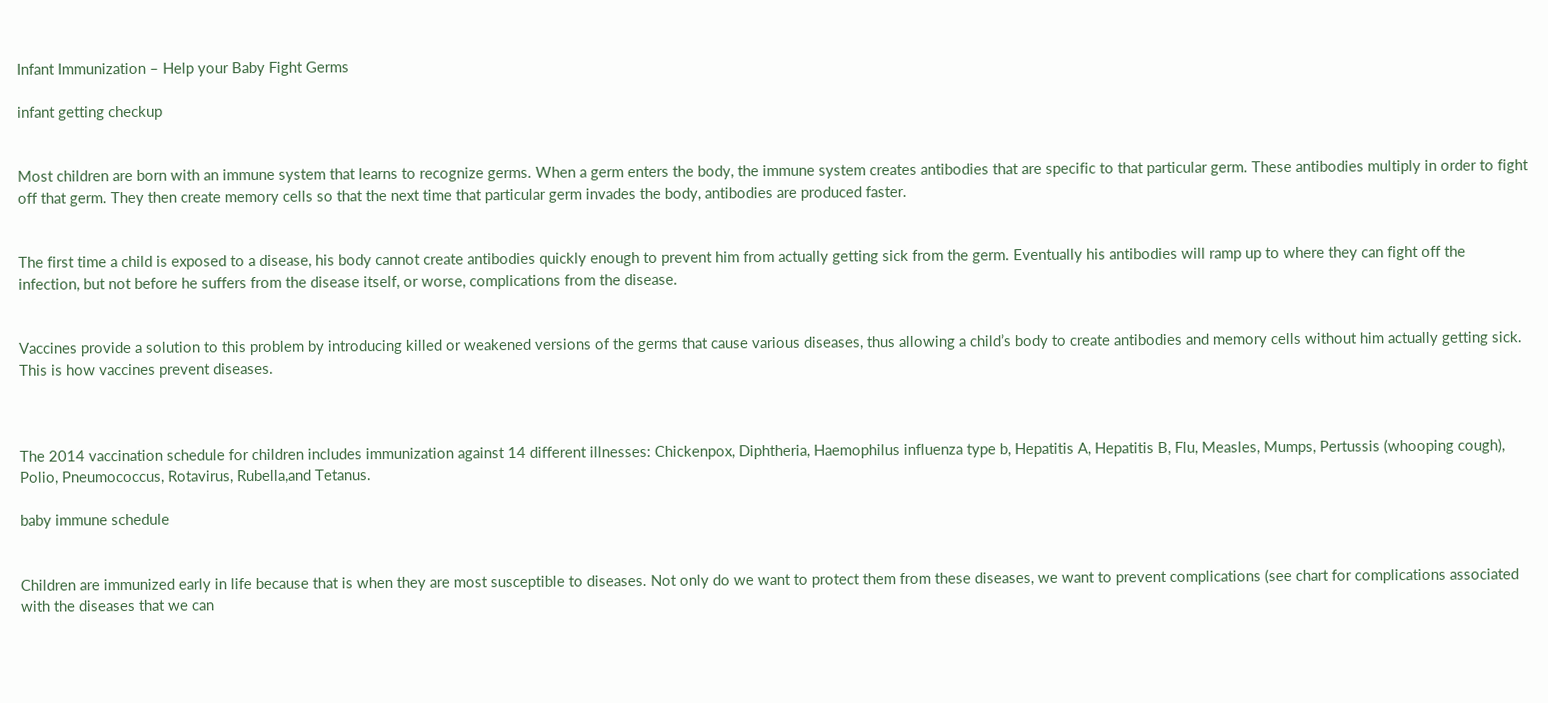Infant Immunization – Help your Baby Fight Germs

infant getting checkup


Most children are born with an immune system that learns to recognize germs. When a germ enters the body, the immune system creates antibodies that are specific to that particular germ. These antibodies multiply in order to fight off that germ. They then create memory cells so that the next time that particular germ invades the body, antibodies are produced faster.


The first time a child is exposed to a disease, his body cannot create antibodies quickly enough to prevent him from actually getting sick from the germ. Eventually his antibodies will ramp up to where they can fight off the infection, but not before he suffers from the disease itself, or worse, complications from the disease.


Vaccines provide a solution to this problem by introducing killed or weakened versions of the germs that cause various diseases, thus allowing a child’s body to create antibodies and memory cells without him actually getting sick. This is how vaccines prevent diseases.



The 2014 vaccination schedule for children includes immunization against 14 different illnesses: Chickenpox, Diphtheria, Haemophilus influenza type b, Hepatitis A, Hepatitis B, Flu, Measles, Mumps, Pertussis (whooping cough), Polio, Pneumococcus, Rotavirus, Rubella,and Tetanus.

baby immune schedule


Children are immunized early in life because that is when they are most susceptible to diseases. Not only do we want to protect them from these diseases, we want to prevent complications (see chart for complications associated with the diseases that we can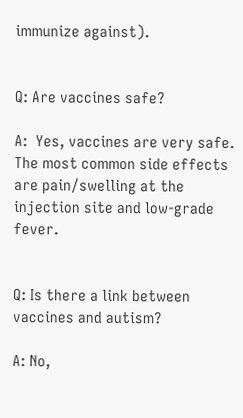immunize against).


Q: Are vaccines safe?

A:  Yes, vaccines are very safe. The most common side effects are pain/swelling at the injection site and low-grade fever.


Q: Is there a link between vaccines and autism?

A: No,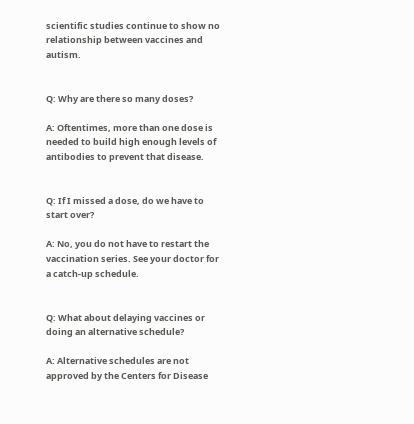scientific studies continue to show no relationship between vaccines and autism.


Q: Why are there so many doses?

A: Oftentimes, more than one dose is needed to build high enough levels of antibodies to prevent that disease.


Q: If I missed a dose, do we have to start over?

A: No, you do not have to restart the vaccination series. See your doctor for a catch-up schedule.


Q: What about delaying vaccines or doing an alternative schedule?

A: Alternative schedules are not approved by the Centers for Disease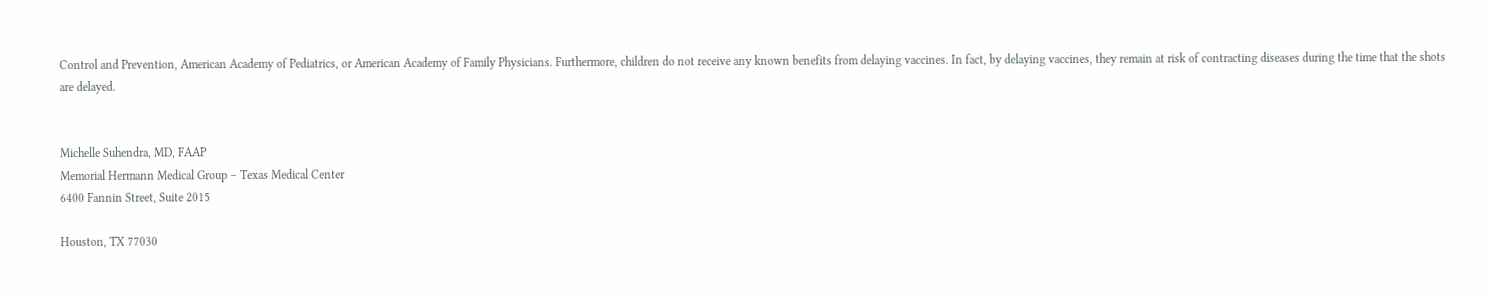Control and Prevention, American Academy of Pediatrics, or American Academy of Family Physicians. Furthermore, children do not receive any known benefits from delaying vaccines. In fact, by delaying vaccines, they remain at risk of contracting diseases during the time that the shots are delayed.


Michelle Suhendra, MD, FAAP
Memorial Hermann Medical Group – Texas Medical Center
6400 Fannin Street, Suite 2015

Houston, TX 77030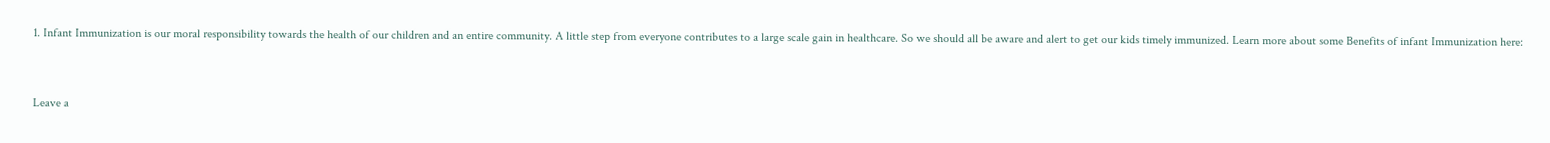1. Infant Immunization is our moral responsibility towards the health of our children and an entire community. A little step from everyone contributes to a large scale gain in healthcare. So we should all be aware and alert to get our kids timely immunized. Learn more about some Benefits of infant Immunization here:


Leave a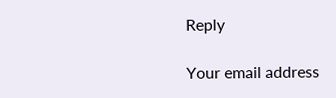Reply

Your email address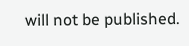will not be published.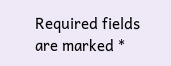Required fields are marked *